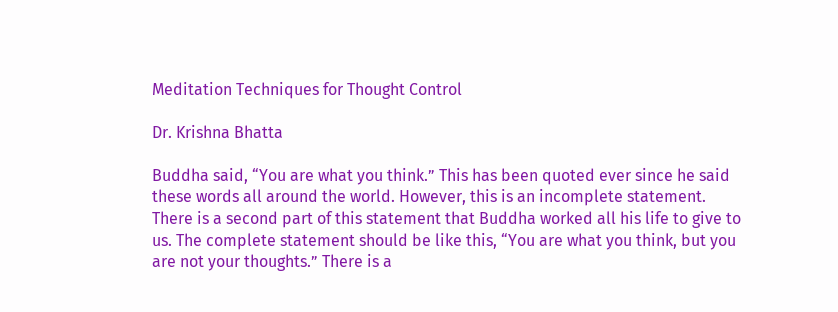Meditation Techniques for Thought Control

Dr. Krishna Bhatta

Buddha said, “You are what you think.” This has been quoted ever since he said these words all around the world. However, this is an incomplete statement. There is a second part of this statement that Buddha worked all his life to give to us. The complete statement should be like this, “You are what you think, but you are not your thoughts.” There is a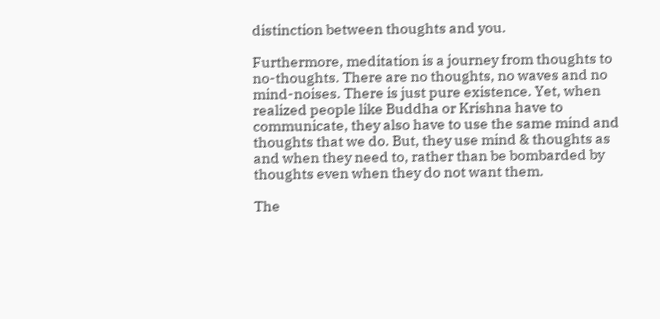distinction between thoughts and you.

Furthermore, meditation is a journey from thoughts to no-thoughts. There are no thoughts, no waves and no mind-noises. There is just pure existence. Yet, when realized people like Buddha or Krishna have to communicate, they also have to use the same mind and thoughts that we do. But, they use mind & thoughts as and when they need to, rather than be bombarded by thoughts even when they do not want them.

The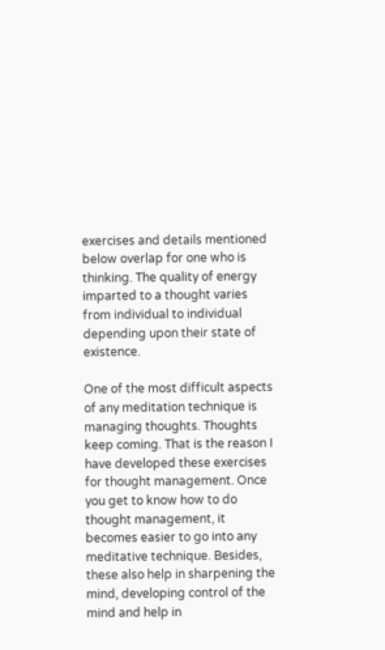exercises and details mentioned below overlap for one who is thinking. The quality of energy imparted to a thought varies from individual to individual depending upon their state of existence.

One of the most difficult aspects of any meditation technique is managing thoughts. Thoughts keep coming. That is the reason I have developed these exercises for thought management. Once you get to know how to do thought management, it becomes easier to go into any meditative technique. Besides, these also help in sharpening the mind, developing control of the mind and help in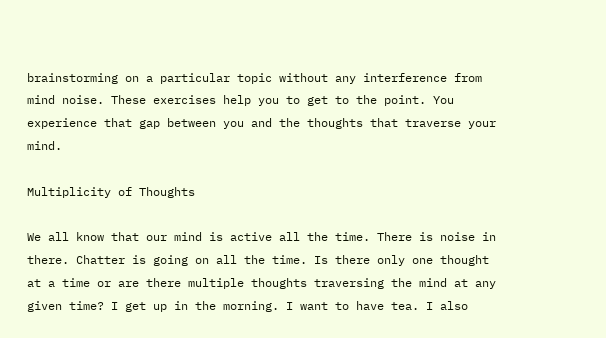brainstorming on a particular topic without any interference from mind noise. These exercises help you to get to the point. You experience that gap between you and the thoughts that traverse your mind.

Multiplicity of Thoughts

We all know that our mind is active all the time. There is noise in there. Chatter is going on all the time. Is there only one thought at a time or are there multiple thoughts traversing the mind at any given time? I get up in the morning. I want to have tea. I also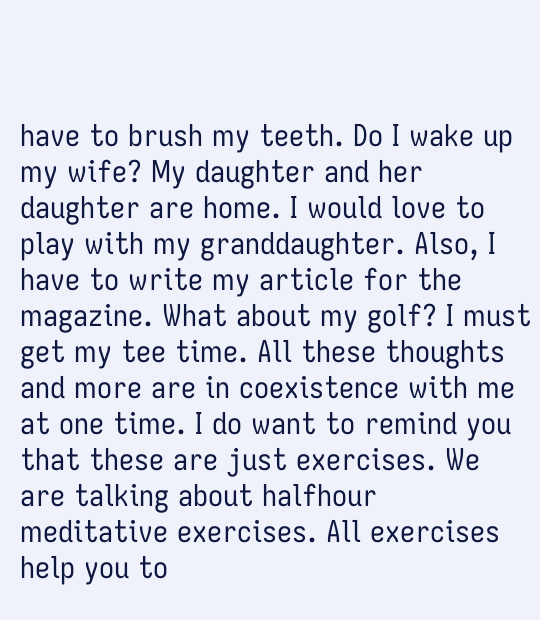have to brush my teeth. Do I wake up my wife? My daughter and her daughter are home. I would love to play with my granddaughter. Also, I have to write my article for the magazine. What about my golf? I must get my tee time. All these thoughts and more are in coexistence with me at one time. I do want to remind you that these are just exercises. We are talking about halfhour meditative exercises. All exercises help you to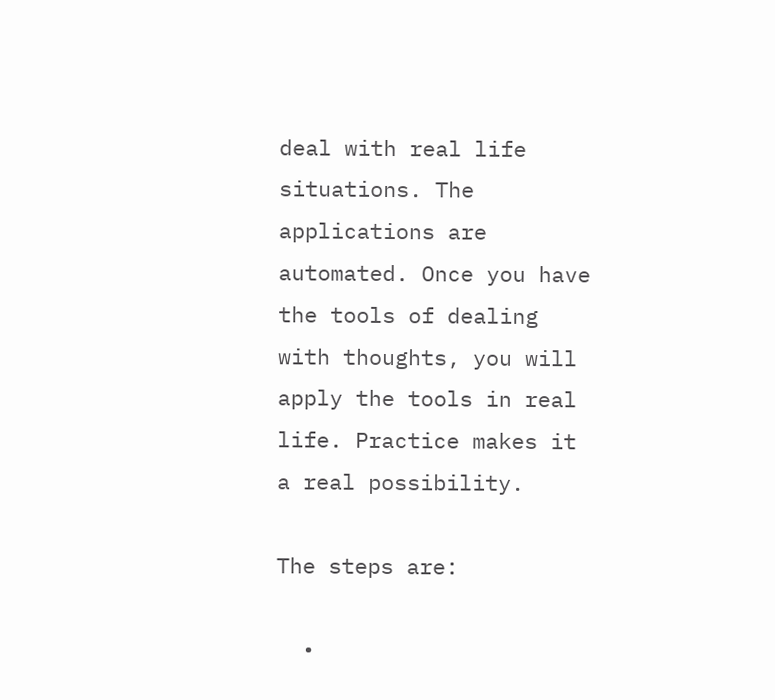deal with real life situations. The applications are automated. Once you have the tools of dealing with thoughts, you will apply the tools in real life. Practice makes it a real possibility.

The steps are:

  •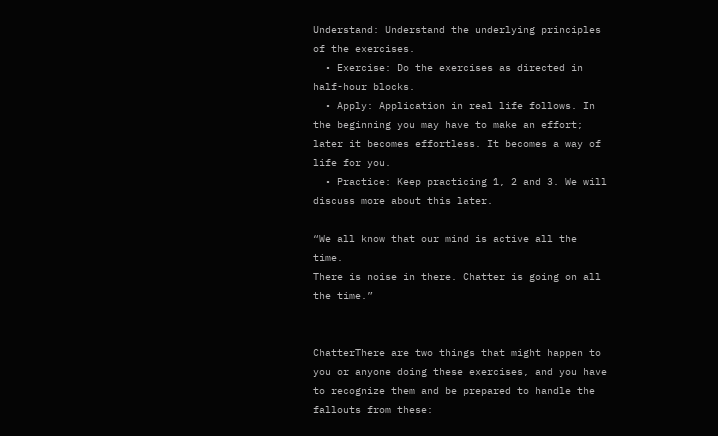Understand: Understand the underlying principles of the exercises.
  • Exercise: Do the exercises as directed in half-hour blocks.
  • Apply: Application in real life follows. In the beginning you may have to make an effort; later it becomes effortless. It becomes a way of life for you.
  • Practice: Keep practicing 1, 2 and 3. We will discuss more about this later.

“We all know that our mind is active all the time.
There is noise in there. Chatter is going on all the time.”


ChatterThere are two things that might happen to you or anyone doing these exercises, and you have to recognize them and be prepared to handle the fallouts from these: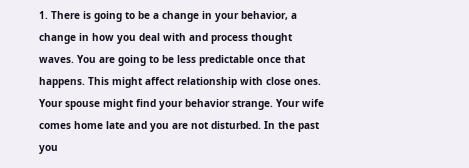1. There is going to be a change in your behavior, a change in how you deal with and process thought waves. You are going to be less predictable once that happens. This might affect relationship with close ones. Your spouse might find your behavior strange. Your wife comes home late and you are not disturbed. In the past you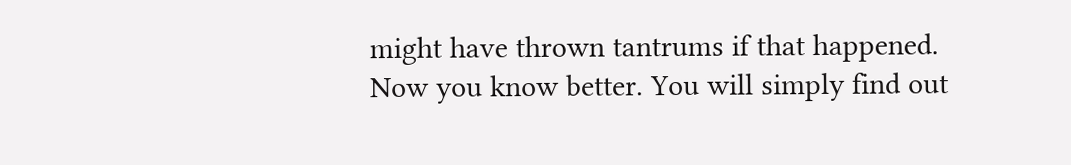might have thrown tantrums if that happened. Now you know better. You will simply find out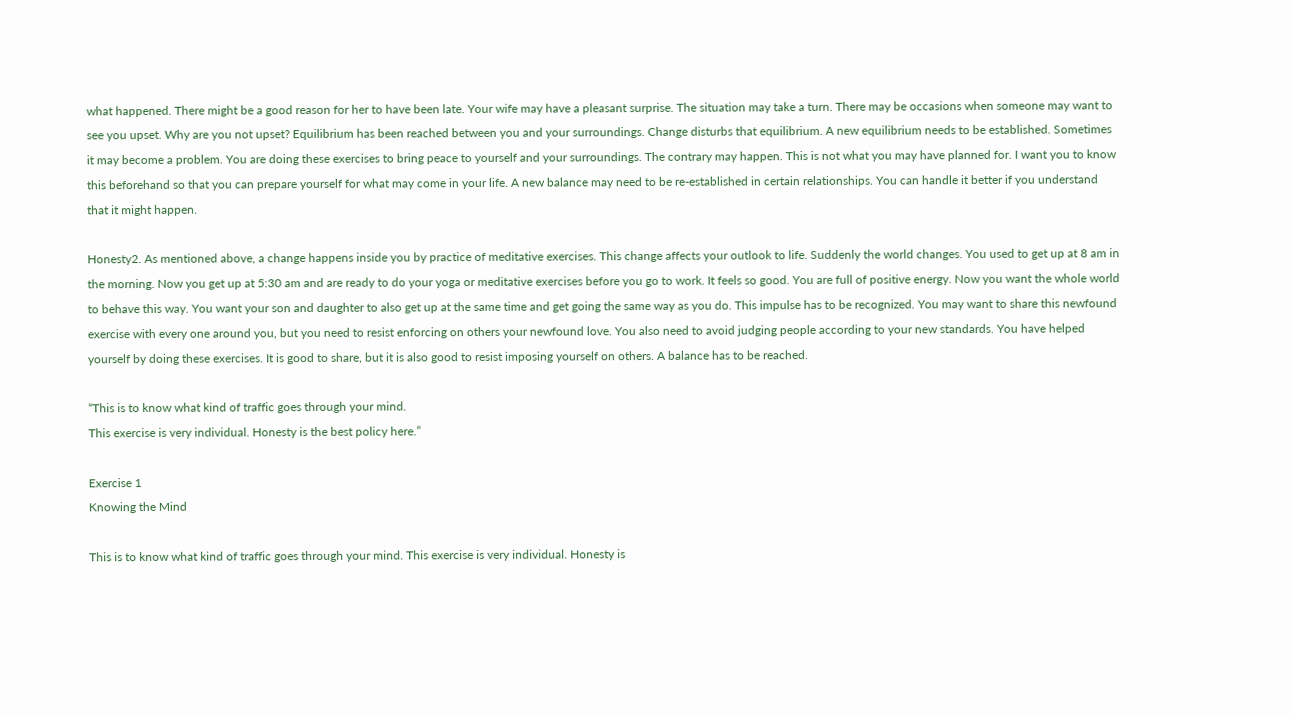what happened. There might be a good reason for her to have been late. Your wife may have a pleasant surprise. The situation may take a turn. There may be occasions when someone may want to see you upset. Why are you not upset? Equilibrium has been reached between you and your surroundings. Change disturbs that equilibrium. A new equilibrium needs to be established. Sometimes it may become a problem. You are doing these exercises to bring peace to yourself and your surroundings. The contrary may happen. This is not what you may have planned for. I want you to know this beforehand so that you can prepare yourself for what may come in your life. A new balance may need to be re-established in certain relationships. You can handle it better if you understand that it might happen.

Honesty2. As mentioned above, a change happens inside you by practice of meditative exercises. This change affects your outlook to life. Suddenly the world changes. You used to get up at 8 am in the morning. Now you get up at 5:30 am and are ready to do your yoga or meditative exercises before you go to work. It feels so good. You are full of positive energy. Now you want the whole world to behave this way. You want your son and daughter to also get up at the same time and get going the same way as you do. This impulse has to be recognized. You may want to share this newfound exercise with every one around you, but you need to resist enforcing on others your newfound love. You also need to avoid judging people according to your new standards. You have helped yourself by doing these exercises. It is good to share, but it is also good to resist imposing yourself on others. A balance has to be reached.

“This is to know what kind of traffic goes through your mind.
This exercise is very individual. Honesty is the best policy here.”

Exercise 1
Knowing the Mind

This is to know what kind of traffic goes through your mind. This exercise is very individual. Honesty is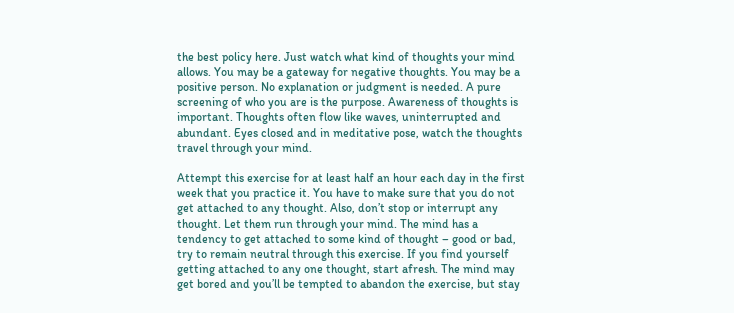the best policy here. Just watch what kind of thoughts your mind allows. You may be a gateway for negative thoughts. You may be a positive person. No explanation or judgment is needed. A pure screening of who you are is the purpose. Awareness of thoughts is important. Thoughts often flow like waves, uninterrupted and abundant. Eyes closed and in meditative pose, watch the thoughts travel through your mind.

Attempt this exercise for at least half an hour each day in the first week that you practice it. You have to make sure that you do not get attached to any thought. Also, don’t stop or interrupt any thought. Let them run through your mind. The mind has a tendency to get attached to some kind of thought – good or bad, try to remain neutral through this exercise. If you find yourself getting attached to any one thought, start afresh. The mind may get bored and you’ll be tempted to abandon the exercise, but stay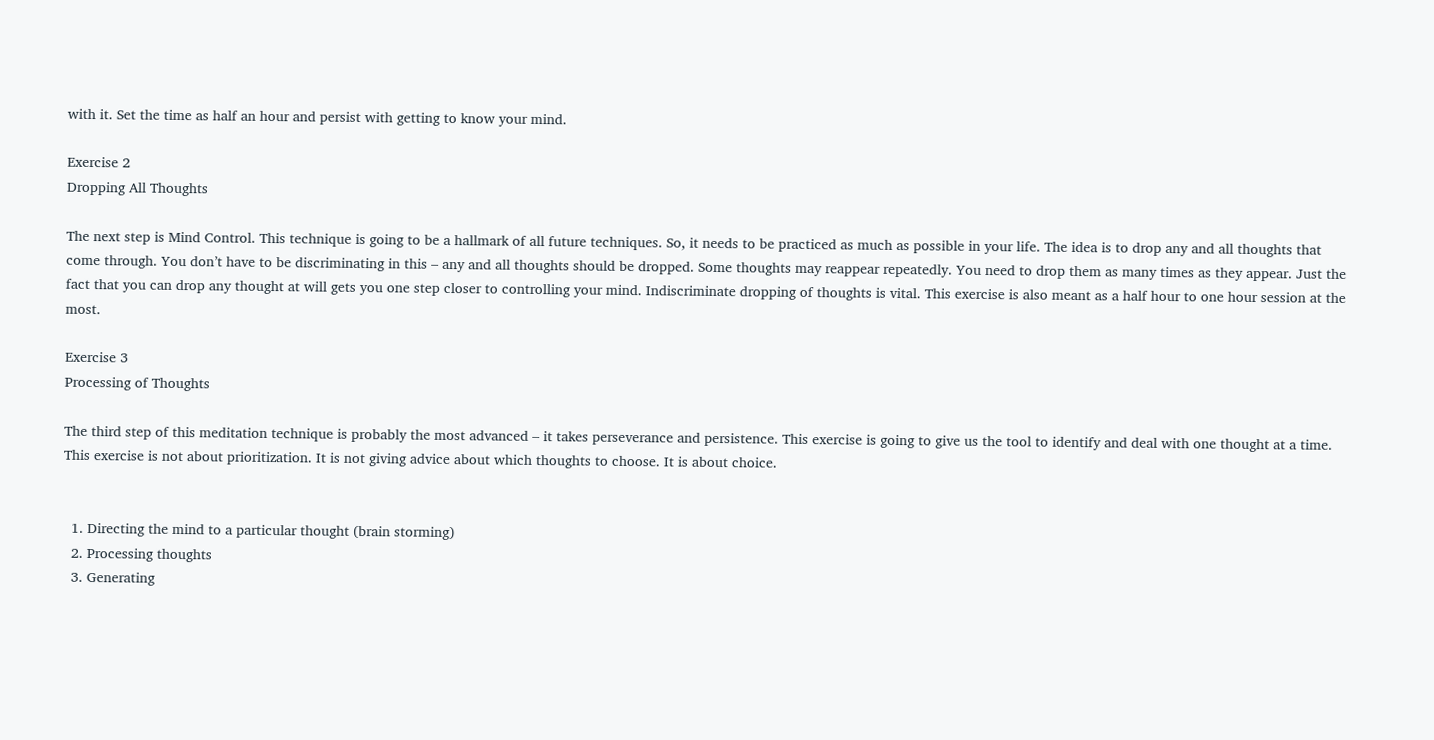with it. Set the time as half an hour and persist with getting to know your mind.

Exercise 2
Dropping All Thoughts

The next step is Mind Control. This technique is going to be a hallmark of all future techniques. So, it needs to be practiced as much as possible in your life. The idea is to drop any and all thoughts that come through. You don’t have to be discriminating in this – any and all thoughts should be dropped. Some thoughts may reappear repeatedly. You need to drop them as many times as they appear. Just the fact that you can drop any thought at will gets you one step closer to controlling your mind. Indiscriminate dropping of thoughts is vital. This exercise is also meant as a half hour to one hour session at the most.

Exercise 3
Processing of Thoughts

The third step of this meditation technique is probably the most advanced – it takes perseverance and persistence. This exercise is going to give us the tool to identify and deal with one thought at a time. This exercise is not about prioritization. It is not giving advice about which thoughts to choose. It is about choice.


  1. Directing the mind to a particular thought (brain storming)
  2. Processing thoughts
  3. Generating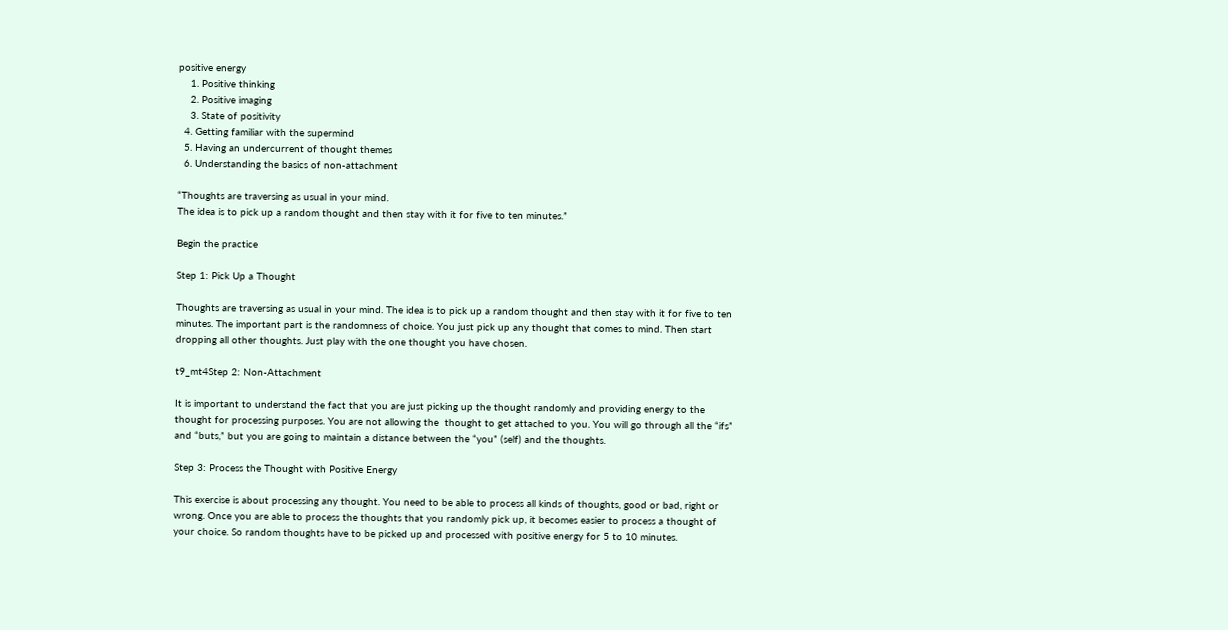positive energy
    1. Positive thinking
    2. Positive imaging
    3. State of positivity
  4. Getting familiar with the supermind
  5. Having an undercurrent of thought themes
  6. Understanding the basics of non-attachment

“Thoughts are traversing as usual in your mind.
The idea is to pick up a random thought and then stay with it for five to ten minutes.”

Begin the practice

Step 1: Pick Up a Thought

Thoughts are traversing as usual in your mind. The idea is to pick up a random thought and then stay with it for five to ten minutes. The important part is the randomness of choice. You just pick up any thought that comes to mind. Then start dropping all other thoughts. Just play with the one thought you have chosen.

t9_mt4Step 2: Non-Attachment

It is important to understand the fact that you are just picking up the thought randomly and providing energy to the thought for processing purposes. You are not allowing the  thought to get attached to you. You will go through all the “ifs” and “buts,” but you are going to maintain a distance between the “you” (self) and the thoughts.

Step 3: Process the Thought with Positive Energy

This exercise is about processing any thought. You need to be able to process all kinds of thoughts, good or bad, right or wrong. Once you are able to process the thoughts that you randomly pick up, it becomes easier to process a thought of your choice. So random thoughts have to be picked up and processed with positive energy for 5 to 10 minutes.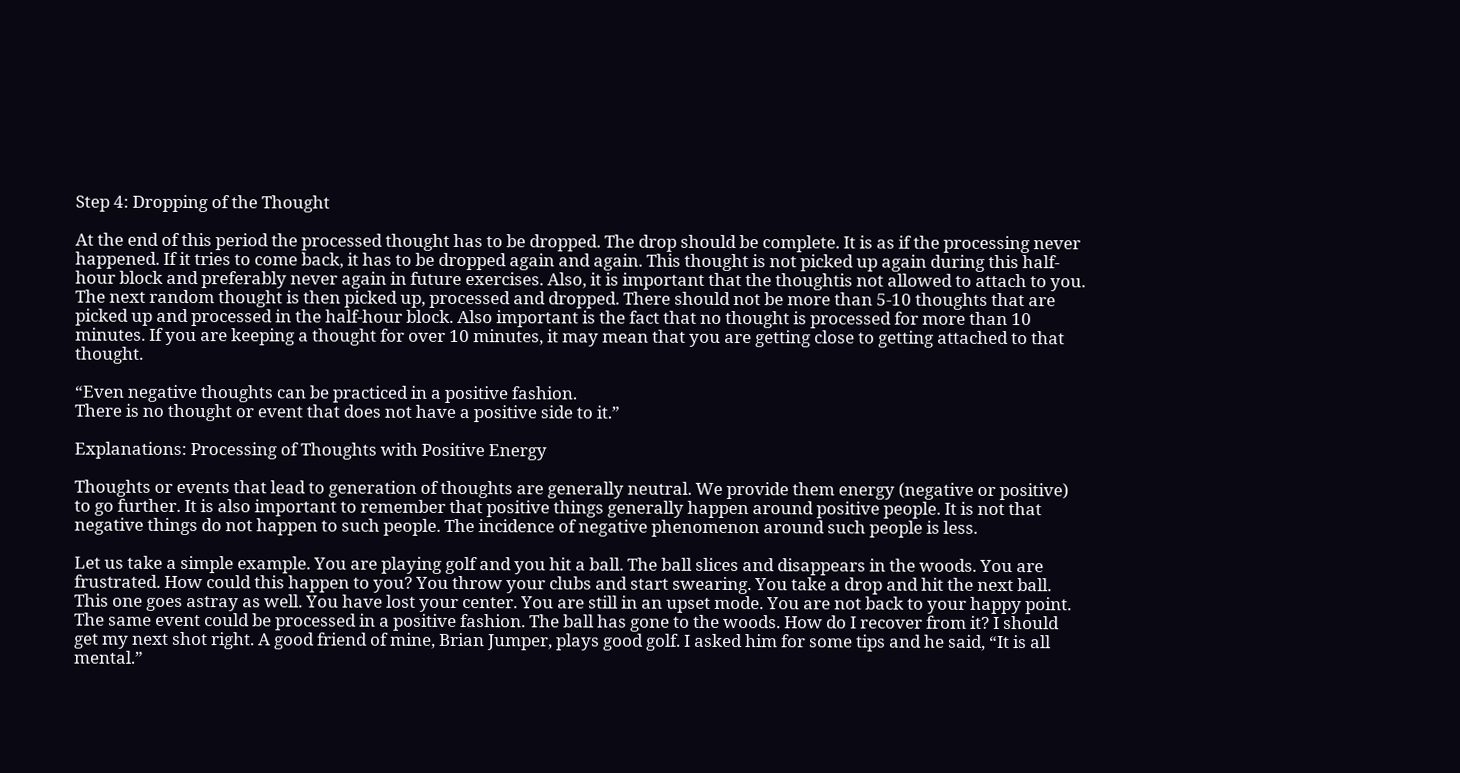Step 4: Dropping of the Thought

At the end of this period the processed thought has to be dropped. The drop should be complete. It is as if the processing never happened. If it tries to come back, it has to be dropped again and again. This thought is not picked up again during this half-hour block and preferably never again in future exercises. Also, it is important that the thoughtis not allowed to attach to you. The next random thought is then picked up, processed and dropped. There should not be more than 5-10 thoughts that are picked up and processed in the half-hour block. Also important is the fact that no thought is processed for more than 10 minutes. If you are keeping a thought for over 10 minutes, it may mean that you are getting close to getting attached to that thought.

“Even negative thoughts can be practiced in a positive fashion.
There is no thought or event that does not have a positive side to it.”

Explanations: Processing of Thoughts with Positive Energy

Thoughts or events that lead to generation of thoughts are generally neutral. We provide them energy (negative or positive) to go further. It is also important to remember that positive things generally happen around positive people. It is not that negative things do not happen to such people. The incidence of negative phenomenon around such people is less.

Let us take a simple example. You are playing golf and you hit a ball. The ball slices and disappears in the woods. You are frustrated. How could this happen to you? You throw your clubs and start swearing. You take a drop and hit the next ball. This one goes astray as well. You have lost your center. You are still in an upset mode. You are not back to your happy point. The same event could be processed in a positive fashion. The ball has gone to the woods. How do I recover from it? I should get my next shot right. A good friend of mine, Brian Jumper, plays good golf. I asked him for some tips and he said, “It is all mental.”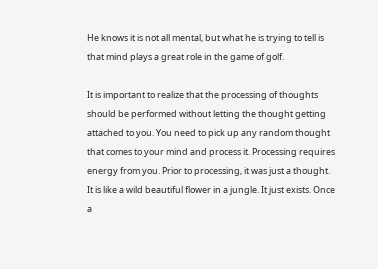He knows it is not all mental, but what he is trying to tell is that mind plays a great role in the game of golf.

It is important to realize that the processing of thoughts should be performed without letting the thought getting attached to you. You need to pick up any random thought that comes to your mind and process it. Processing requires energy from you. Prior to processing, it was just a thought. It is like a wild beautiful flower in a jungle. It just exists. Once a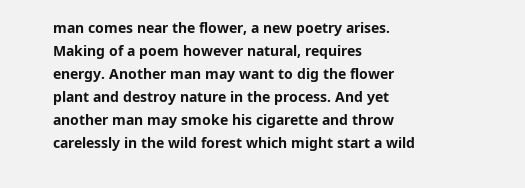man comes near the flower, a new poetry arises. Making of a poem however natural, requires energy. Another man may want to dig the flower plant and destroy nature in the process. And yet another man may smoke his cigarette and throw carelessly in the wild forest which might start a wild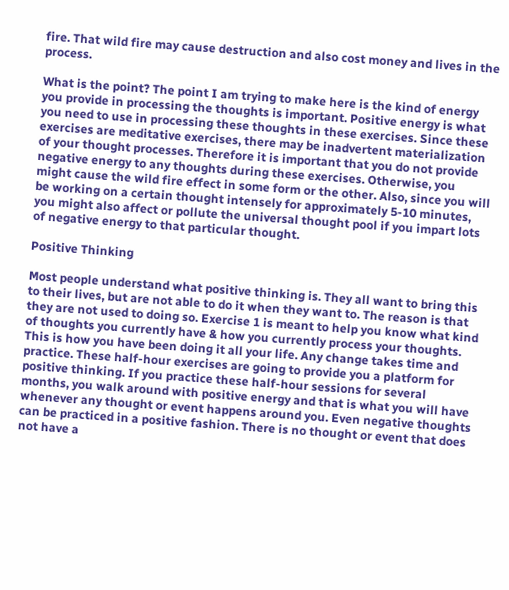fire. That wild fire may cause destruction and also cost money and lives in the process.

What is the point? The point I am trying to make here is the kind of energy you provide in processing the thoughts is important. Positive energy is what you need to use in processing these thoughts in these exercises. Since these exercises are meditative exercises, there may be inadvertent materialization of your thought processes. Therefore it is important that you do not provide negative energy to any thoughts during these exercises. Otherwise, you might cause the wild fire effect in some form or the other. Also, since you will be working on a certain thought intensely for approximately 5-10 minutes, you might also affect or pollute the universal thought pool if you impart lots of negative energy to that particular thought.

Positive Thinking

Most people understand what positive thinking is. They all want to bring this to their lives, but are not able to do it when they want to. The reason is that they are not used to doing so. Exercise 1 is meant to help you know what kind of thoughts you currently have & how you currently process your thoughts. This is how you have been doing it all your life. Any change takes time and practice. These half-hour exercises are going to provide you a platform for positive thinking. If you practice these half-hour sessions for several months, you walk around with positive energy and that is what you will have whenever any thought or event happens around you. Even negative thoughts can be practiced in a positive fashion. There is no thought or event that does not have a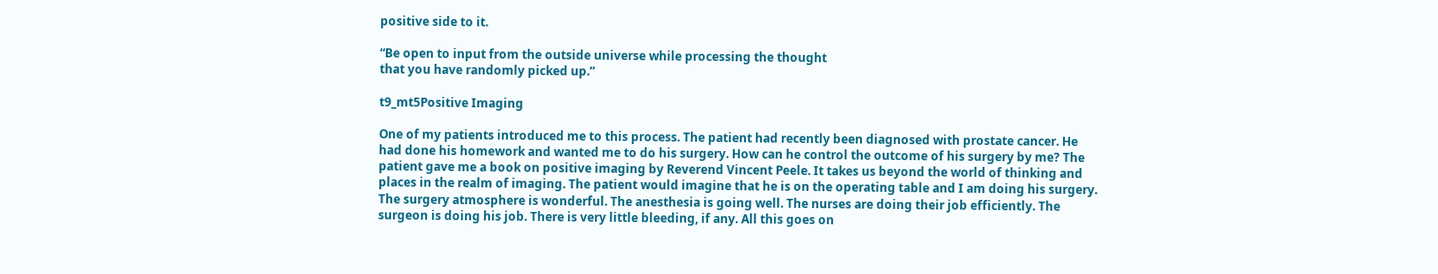positive side to it.

“Be open to input from the outside universe while processing the thought
that you have randomly picked up.”

t9_mt5Positive Imaging

One of my patients introduced me to this process. The patient had recently been diagnosed with prostate cancer. He had done his homework and wanted me to do his surgery. How can he control the outcome of his surgery by me? The patient gave me a book on positive imaging by Reverend Vincent Peele. It takes us beyond the world of thinking and places in the realm of imaging. The patient would imagine that he is on the operating table and I am doing his surgery. The surgery atmosphere is wonderful. The anesthesia is going well. The nurses are doing their job efficiently. The surgeon is doing his job. There is very little bleeding, if any. All this goes on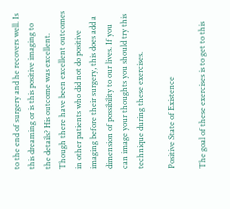to the end of surgery and he recovers well. Is this dreaming or is this positive imaging to the details? His outcome was excellent. Though there have been excellent outcomes in other patients who did not do positive imaging before their surgery, this does add a dimension of possibility to our lives. If you can image your thoughts you should try this technique during these exercises.

Positive State of Existence

The goal of these exercises is to get to this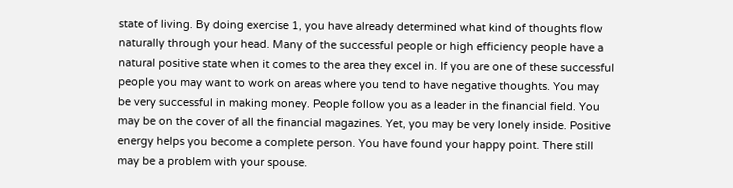state of living. By doing exercise 1, you have already determined what kind of thoughts flow naturally through your head. Many of the successful people or high efficiency people have a natural positive state when it comes to the area they excel in. If you are one of these successful people you may want to work on areas where you tend to have negative thoughts. You may be very successful in making money. People follow you as a leader in the financial field. You may be on the cover of all the financial magazines. Yet, you may be very lonely inside. Positive energy helps you become a complete person. You have found your happy point. There still may be a problem with your spouse.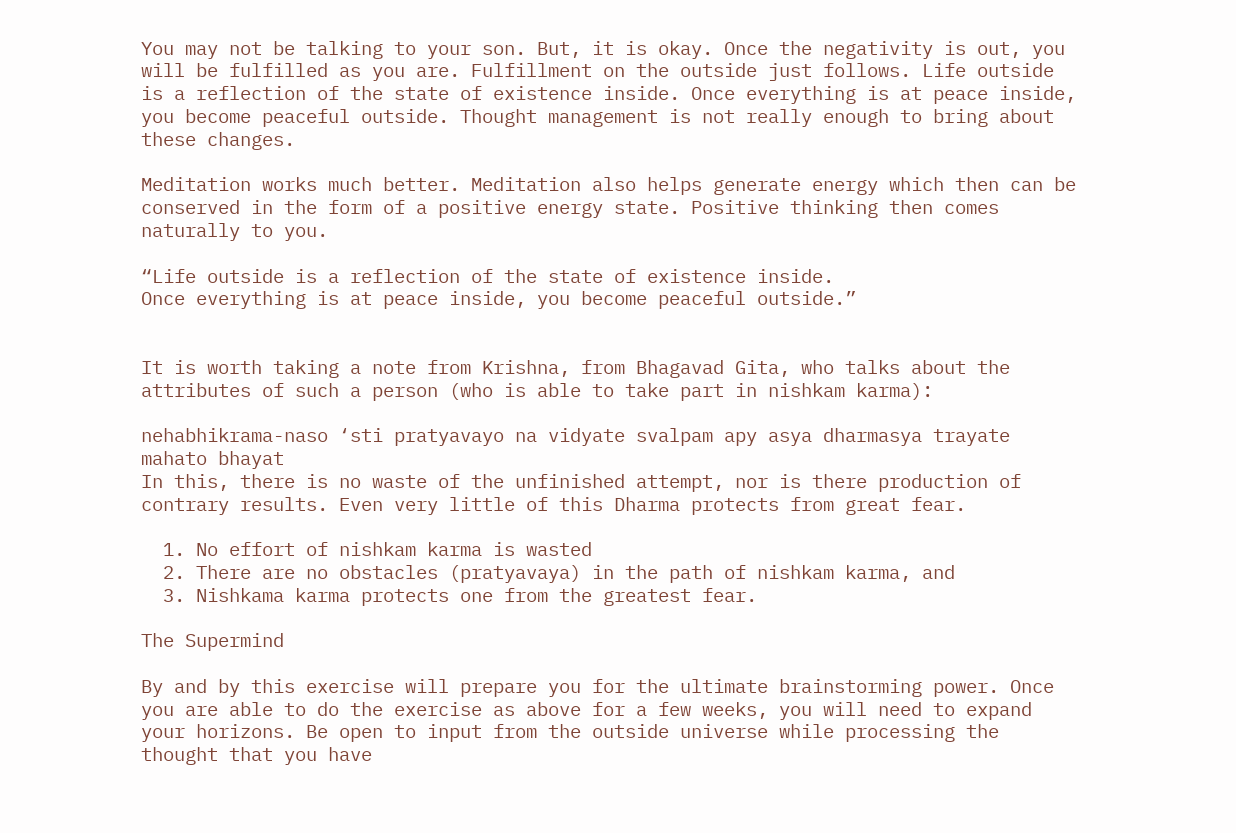You may not be talking to your son. But, it is okay. Once the negativity is out, you will be fulfilled as you are. Fulfillment on the outside just follows. Life outside is a reflection of the state of existence inside. Once everything is at peace inside, you become peaceful outside. Thought management is not really enough to bring about these changes.

Meditation works much better. Meditation also helps generate energy which then can be conserved in the form of a positive energy state. Positive thinking then comes naturally to you.

“Life outside is a reflection of the state of existence inside.
Once everything is at peace inside, you become peaceful outside.”


It is worth taking a note from Krishna, from Bhagavad Gita, who talks about the attributes of such a person (who is able to take part in nishkam karma):

nehabhikrama-naso ‘sti pratyavayo na vidyate svalpam apy asya dharmasya trayate mahato bhayat
In this, there is no waste of the unfinished attempt, nor is there production of contrary results. Even very little of this Dharma protects from great fear.

  1. No effort of nishkam karma is wasted
  2. There are no obstacles (pratyavaya) in the path of nishkam karma, and
  3. Nishkama karma protects one from the greatest fear.

The Supermind

By and by this exercise will prepare you for the ultimate brainstorming power. Once you are able to do the exercise as above for a few weeks, you will need to expand your horizons. Be open to input from the outside universe while processing the thought that you have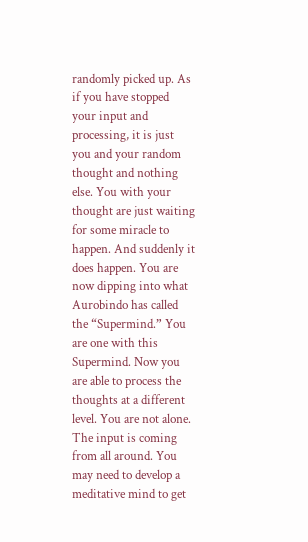randomly picked up. As if you have stopped your input and processing, it is just you and your random thought and nothing else. You with your thought are just waiting for some miracle to happen. And suddenly it does happen. You are now dipping into what Aurobindo has called the “Supermind.” You are one with this Supermind. Now you are able to process the thoughts at a different level. You are not alone. The input is coming from all around. You may need to develop a meditative mind to get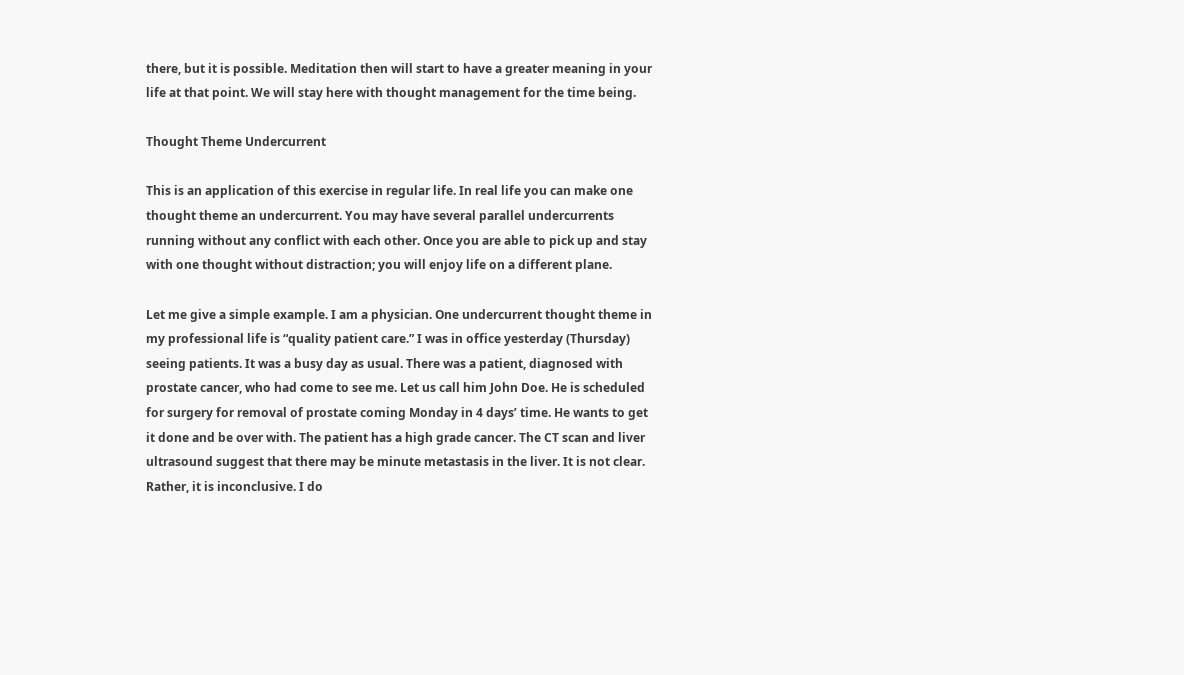there, but it is possible. Meditation then will start to have a greater meaning in your life at that point. We will stay here with thought management for the time being.

Thought Theme Undercurrent

This is an application of this exercise in regular life. In real life you can make one thought theme an undercurrent. You may have several parallel undercurrents running without any conflict with each other. Once you are able to pick up and stay with one thought without distraction; you will enjoy life on a different plane.

Let me give a simple example. I am a physician. One undercurrent thought theme in my professional life is “quality patient care.” I was in office yesterday (Thursday) seeing patients. It was a busy day as usual. There was a patient, diagnosed with prostate cancer, who had come to see me. Let us call him John Doe. He is scheduled for surgery for removal of prostate coming Monday in 4 days’ time. He wants to get it done and be over with. The patient has a high grade cancer. The CT scan and liver ultrasound suggest that there may be minute metastasis in the liver. It is not clear. Rather, it is inconclusive. I do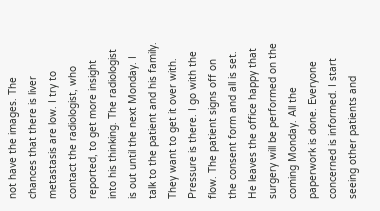not have the images. The chances that there is liver metastasis are low. I try to contact the radiologist, who reported, to get more insight into his thinking. The radiologist is out until the next Monday. I talk to the patient and his family. They want to get it over with. Pressure is there. I go with the flow. The patient signs off on the consent form and all is set. He leaves the office happy that surgery will be performed on the coming Monday. All the paperwork is done. Everyone concerned is informed. I start seeing other patients and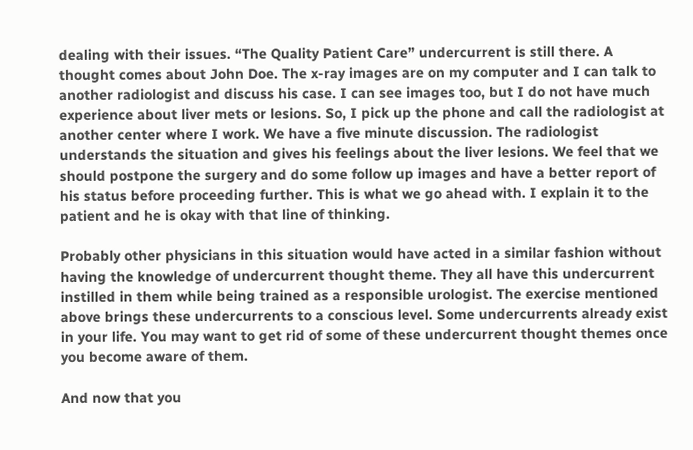dealing with their issues. “The Quality Patient Care” undercurrent is still there. A thought comes about John Doe. The x-ray images are on my computer and I can talk to another radiologist and discuss his case. I can see images too, but I do not have much experience about liver mets or lesions. So, I pick up the phone and call the radiologist at another center where I work. We have a five minute discussion. The radiologist understands the situation and gives his feelings about the liver lesions. We feel that we should postpone the surgery and do some follow up images and have a better report of his status before proceeding further. This is what we go ahead with. I explain it to the patient and he is okay with that line of thinking.

Probably other physicians in this situation would have acted in a similar fashion without having the knowledge of undercurrent thought theme. They all have this undercurrent instilled in them while being trained as a responsible urologist. The exercise mentioned above brings these undercurrents to a conscious level. Some undercurrents already exist in your life. You may want to get rid of some of these undercurrent thought themes once you become aware of them.

And now that you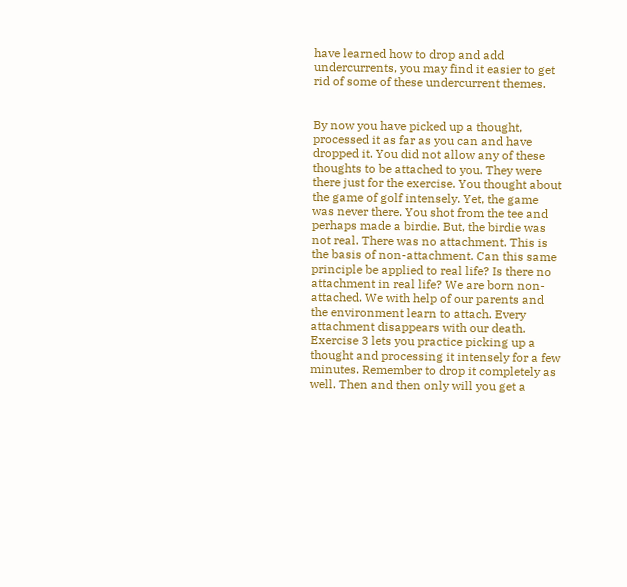have learned how to drop and add undercurrents, you may find it easier to get rid of some of these undercurrent themes.


By now you have picked up a thought, processed it as far as you can and have dropped it. You did not allow any of these thoughts to be attached to you. They were there just for the exercise. You thought about the game of golf intensely. Yet, the game was never there. You shot from the tee and perhaps made a birdie. But, the birdie was not real. There was no attachment. This is the basis of non-attachment. Can this same principle be applied to real life? Is there no attachment in real life? We are born non-attached. We with help of our parents and the environment learn to attach. Every attachment disappears with our death. Exercise 3 lets you practice picking up a thought and processing it intensely for a few minutes. Remember to drop it completely as well. Then and then only will you get a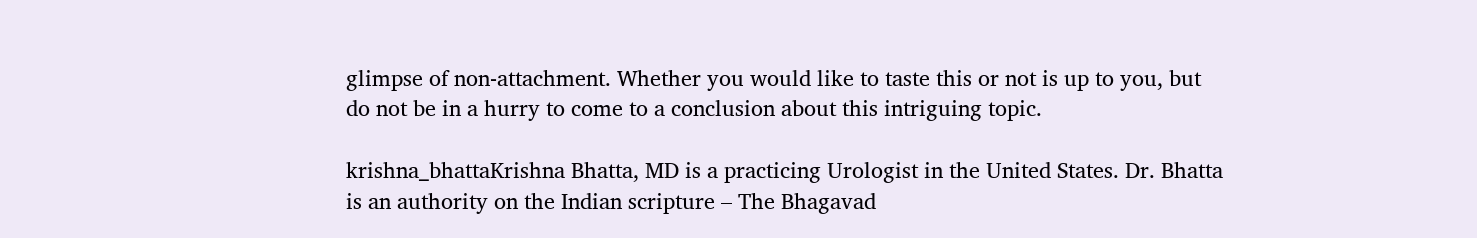glimpse of non-attachment. Whether you would like to taste this or not is up to you, but do not be in a hurry to come to a conclusion about this intriguing topic.

krishna_bhattaKrishna Bhatta, MD is a practicing Urologist in the United States. Dr. Bhatta is an authority on the Indian scripture – The Bhagavad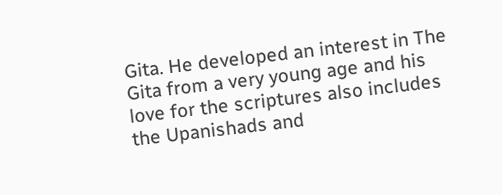Gita. He developed an interest in The Gita from a very young age and his love for the scriptures also includes the Upanishads and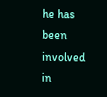he has been involved in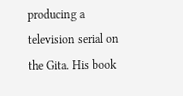producing a television serial on the Gita. His book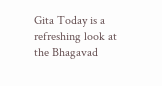Gita Today is a refreshing look at the Bhagavad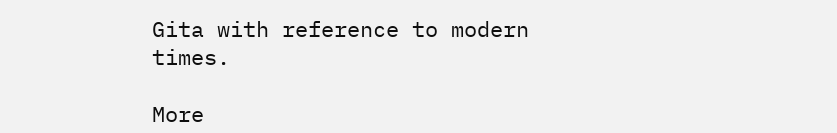Gita with reference to modern times.

More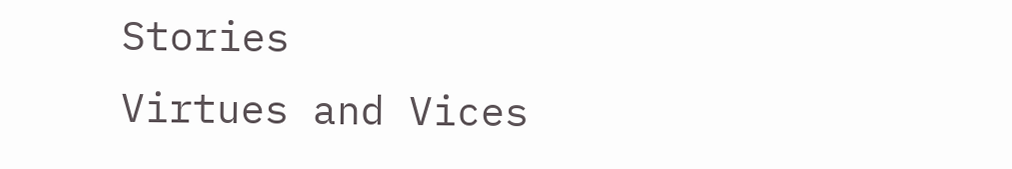Stories
Virtues and Vices